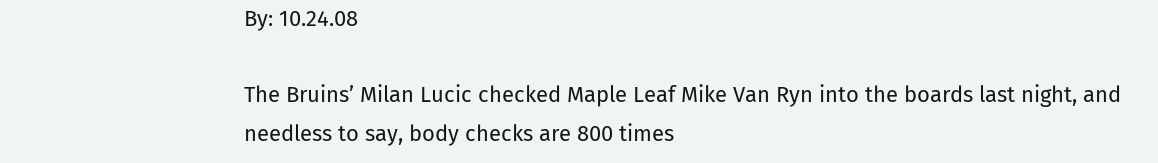By: 10.24.08

The Bruins’ Milan Lucic checked Maple Leaf Mike Van Ryn into the boards last night, and needless to say, body checks are 800 times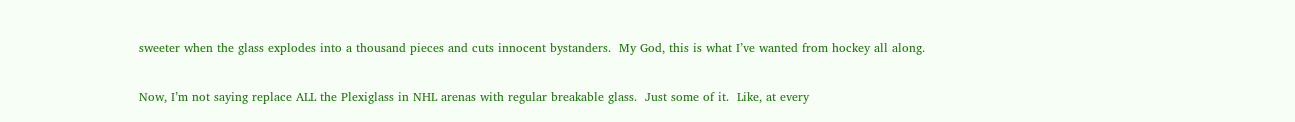sweeter when the glass explodes into a thousand pieces and cuts innocent bystanders.  My God, this is what I’ve wanted from hockey all along.

Now, I’m not saying replace ALL the Plexiglass in NHL arenas with regular breakable glass.  Just some of it.  Like, at every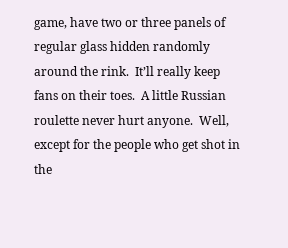game, have two or three panels of regular glass hidden randomly around the rink.  It’ll really keep fans on their toes.  A little Russian roulette never hurt anyone.  Well, except for the people who get shot in the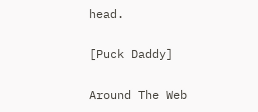head.

[Puck Daddy]

Around The Web